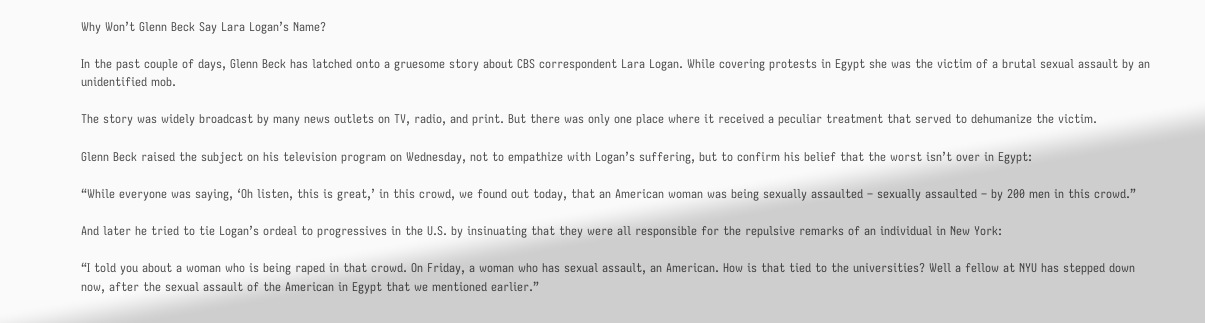Why Won’t Glenn Beck Say Lara Logan’s Name?

In the past couple of days, Glenn Beck has latched onto a gruesome story about CBS correspondent Lara Logan. While covering protests in Egypt she was the victim of a brutal sexual assault by an unidentified mob.

The story was widely broadcast by many news outlets on TV, radio, and print. But there was only one place where it received a peculiar treatment that served to dehumanize the victim.

Glenn Beck raised the subject on his television program on Wednesday, not to empathize with Logan’s suffering, but to confirm his belief that the worst isn’t over in Egypt:

“While everyone was saying, ‘Oh listen, this is great,’ in this crowd, we found out today, that an American woman was being sexually assaulted – sexually assaulted – by 200 men in this crowd.”

And later he tried to tie Logan’s ordeal to progressives in the U.S. by insinuating that they were all responsible for the repulsive remarks of an individual in New York:

“I told you about a woman who is being raped in that crowd. On Friday, a woman who has sexual assault, an American. How is that tied to the universities? Well a fellow at NYU has stepped down now, after the sexual assault of the American in Egypt that we mentioned earlier.”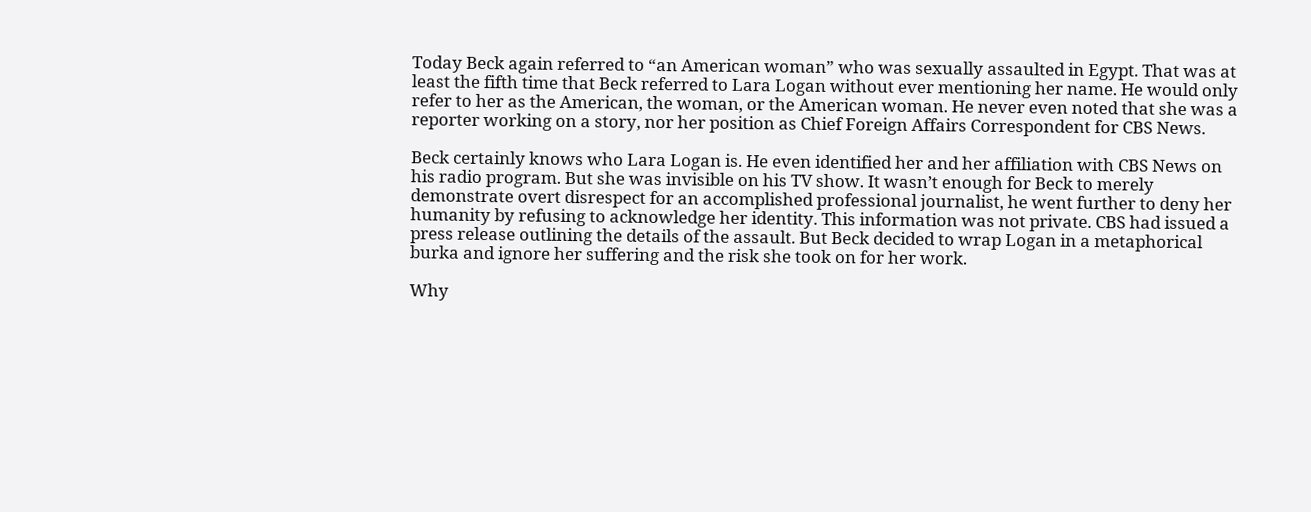Today Beck again referred to “an American woman” who was sexually assaulted in Egypt. That was at least the fifth time that Beck referred to Lara Logan without ever mentioning her name. He would only refer to her as the American, the woman, or the American woman. He never even noted that she was a reporter working on a story, nor her position as Chief Foreign Affairs Correspondent for CBS News.

Beck certainly knows who Lara Logan is. He even identified her and her affiliation with CBS News on his radio program. But she was invisible on his TV show. It wasn’t enough for Beck to merely demonstrate overt disrespect for an accomplished professional journalist, he went further to deny her humanity by refusing to acknowledge her identity. This information was not private. CBS had issued a press release outlining the details of the assault. But Beck decided to wrap Logan in a metaphorical burka and ignore her suffering and the risk she took on for her work.

Why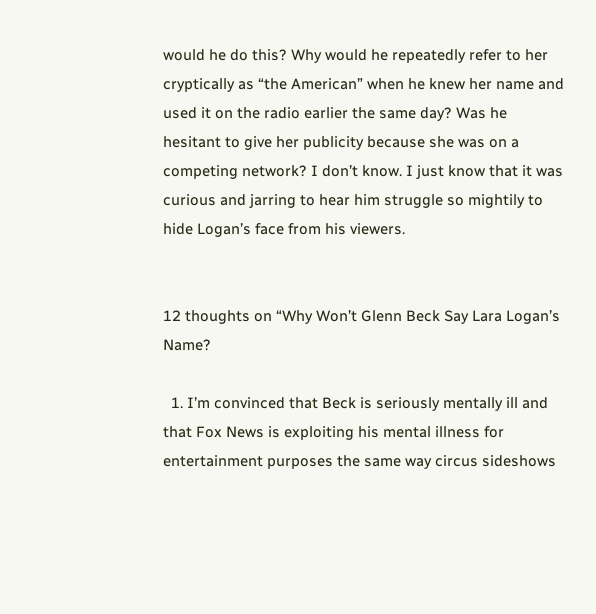would he do this? Why would he repeatedly refer to her cryptically as “the American” when he knew her name and used it on the radio earlier the same day? Was he hesitant to give her publicity because she was on a competing network? I don’t know. I just know that it was curious and jarring to hear him struggle so mightily to hide Logan’s face from his viewers.


12 thoughts on “Why Won’t Glenn Beck Say Lara Logan’s Name?

  1. I’m convinced that Beck is seriously mentally ill and that Fox News is exploiting his mental illness for entertainment purposes the same way circus sideshows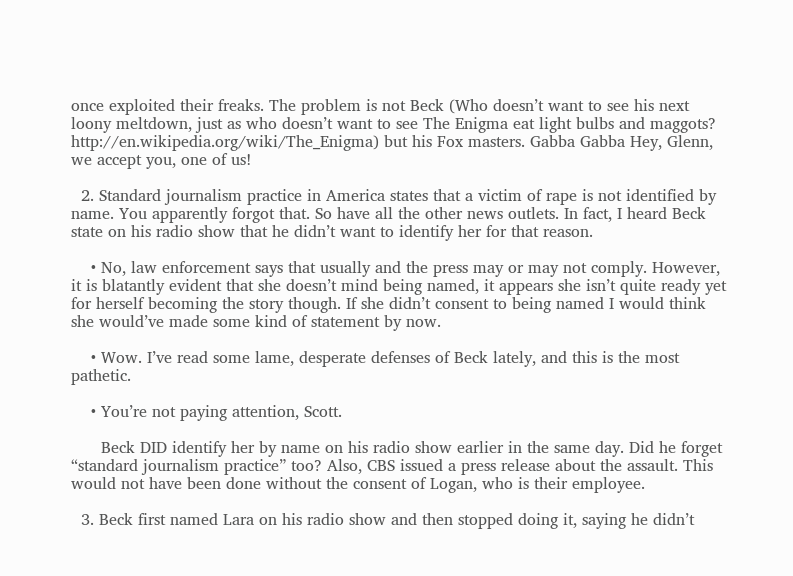once exploited their freaks. The problem is not Beck (Who doesn’t want to see his next loony meltdown, just as who doesn’t want to see The Enigma eat light bulbs and maggots? http://en.wikipedia.org/wiki/The_Enigma) but his Fox masters. Gabba Gabba Hey, Glenn, we accept you, one of us!

  2. Standard journalism practice in America states that a victim of rape is not identified by name. You apparently forgot that. So have all the other news outlets. In fact, I heard Beck state on his radio show that he didn’t want to identify her for that reason.

    • No, law enforcement says that usually and the press may or may not comply. However, it is blatantly evident that she doesn’t mind being named, it appears she isn’t quite ready yet for herself becoming the story though. If she didn’t consent to being named I would think she would’ve made some kind of statement by now.

    • Wow. I’ve read some lame, desperate defenses of Beck lately, and this is the most pathetic.

    • You’re not paying attention, Scott.

      Beck DID identify her by name on his radio show earlier in the same day. Did he forget “standard journalism practice” too? Also, CBS issued a press release about the assault. This would not have been done without the consent of Logan, who is their employee.

  3. Beck first named Lara on his radio show and then stopped doing it, saying he didn’t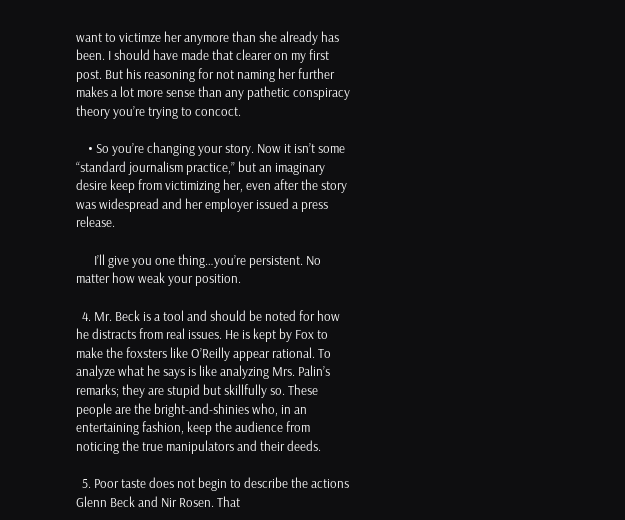want to victimze her anymore than she already has been. I should have made that clearer on my first post. But his reasoning for not naming her further makes a lot more sense than any pathetic conspiracy theory you’re trying to concoct.

    • So you’re changing your story. Now it isn’t some “standard journalism practice,” but an imaginary desire keep from victimizing her, even after the story was widespread and her employer issued a press release.

      I’ll give you one thing…you’re persistent. No matter how weak your position.

  4. Mr. Beck is a tool and should be noted for how he distracts from real issues. He is kept by Fox to make the foxsters like O’Reilly appear rational. To analyze what he says is like analyzing Mrs. Palin’s remarks; they are stupid but skillfully so. These people are the bright-and-shinies who, in an entertaining fashion, keep the audience from noticing the true manipulators and their deeds.

  5. Poor taste does not begin to describe the actions Glenn Beck and Nir Rosen. That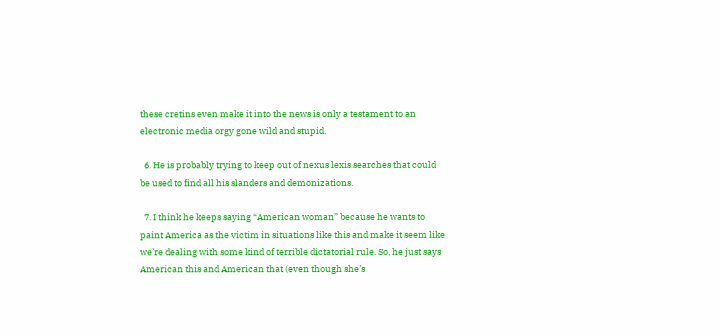these cretins even make it into the news is only a testament to an electronic media orgy gone wild and stupid.

  6. He is probably trying to keep out of nexus lexis searches that could be used to find all his slanders and demonizations.

  7. I think he keeps saying “American woman” because he wants to paint America as the victim in situations like this and make it seem like we’re dealing with some kind of terrible dictatorial rule. So, he just says American this and American that (even though she’s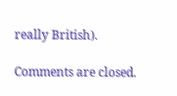really British).

Comments are closed.